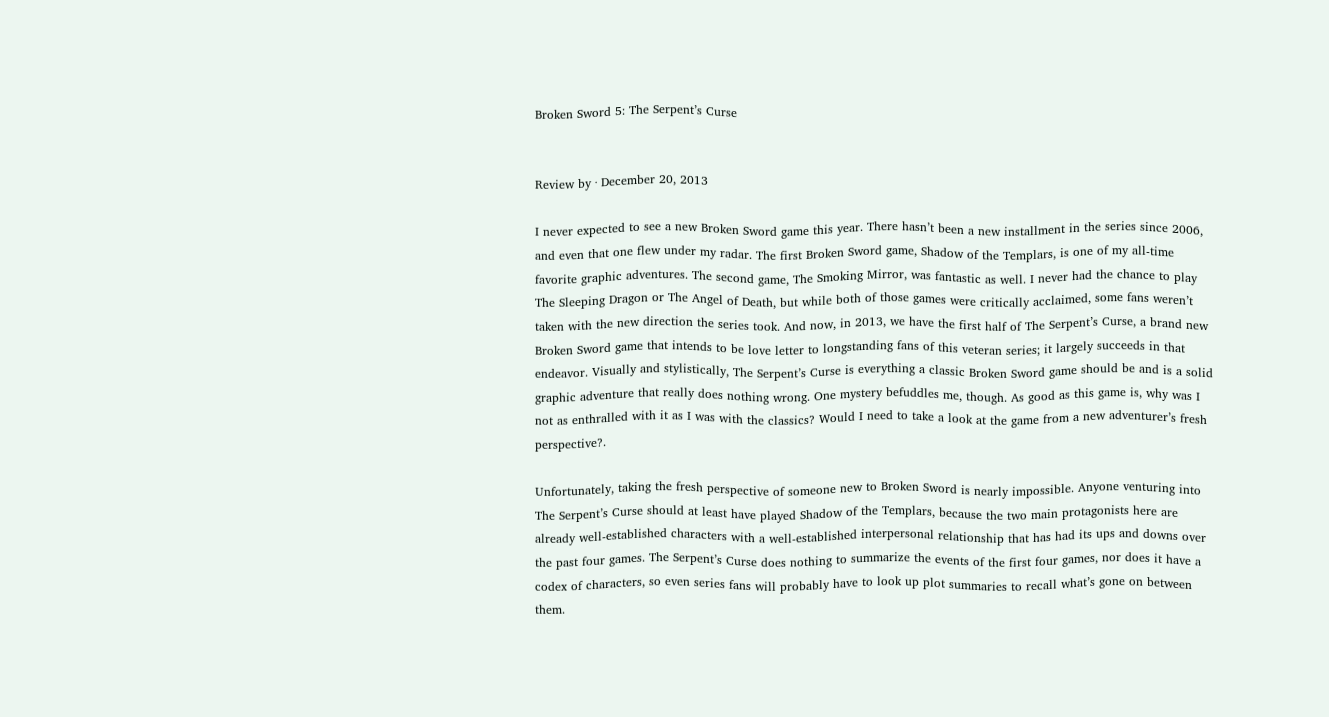Broken Sword 5: The Serpent’s Curse


Review by · December 20, 2013

I never expected to see a new Broken Sword game this year. There hasn’t been a new installment in the series since 2006, and even that one flew under my radar. The first Broken Sword game, Shadow of the Templars, is one of my all-time favorite graphic adventures. The second game, The Smoking Mirror, was fantastic as well. I never had the chance to play The Sleeping Dragon or The Angel of Death, but while both of those games were critically acclaimed, some fans weren’t taken with the new direction the series took. And now, in 2013, we have the first half of The Serpent’s Curse, a brand new Broken Sword game that intends to be love letter to longstanding fans of this veteran series; it largely succeeds in that endeavor. Visually and stylistically, The Serpent’s Curse is everything a classic Broken Sword game should be and is a solid graphic adventure that really does nothing wrong. One mystery befuddles me, though. As good as this game is, why was I not as enthralled with it as I was with the classics? Would I need to take a look at the game from a new adventurer’s fresh perspective?.

Unfortunately, taking the fresh perspective of someone new to Broken Sword is nearly impossible. Anyone venturing into The Serpent’s Curse should at least have played Shadow of the Templars, because the two main protagonists here are already well-established characters with a well-established interpersonal relationship that has had its ups and downs over the past four games. The Serpent’s Curse does nothing to summarize the events of the first four games, nor does it have a codex of characters, so even series fans will probably have to look up plot summaries to recall what’s gone on between them.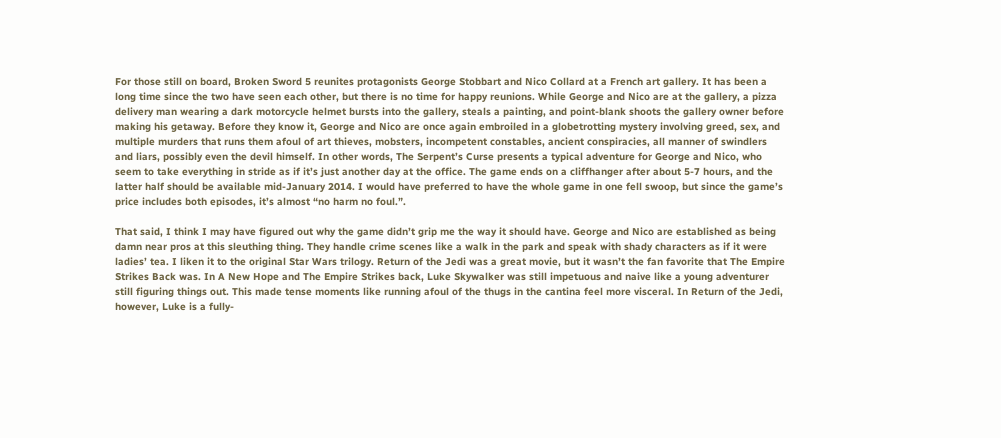For those still on board, Broken Sword 5 reunites protagonists George Stobbart and Nico Collard at a French art gallery. It has been a long time since the two have seen each other, but there is no time for happy reunions. While George and Nico are at the gallery, a pizza delivery man wearing a dark motorcycle helmet bursts into the gallery, steals a painting, and point-blank shoots the gallery owner before making his getaway. Before they know it, George and Nico are once again embroiled in a globetrotting mystery involving greed, sex, and multiple murders that runs them afoul of art thieves, mobsters, incompetent constables, ancient conspiracies, all manner of swindlers and liars, possibly even the devil himself. In other words, The Serpent’s Curse presents a typical adventure for George and Nico, who seem to take everything in stride as if it’s just another day at the office. The game ends on a cliffhanger after about 5-7 hours, and the latter half should be available mid-January 2014. I would have preferred to have the whole game in one fell swoop, but since the game’s price includes both episodes, it’s almost “no harm no foul.”.

That said, I think I may have figured out why the game didn’t grip me the way it should have. George and Nico are established as being damn near pros at this sleuthing thing. They handle crime scenes like a walk in the park and speak with shady characters as if it were ladies’ tea. I liken it to the original Star Wars trilogy. Return of the Jedi was a great movie, but it wasn’t the fan favorite that The Empire Strikes Back was. In A New Hope and The Empire Strikes back, Luke Skywalker was still impetuous and naive like a young adventurer still figuring things out. This made tense moments like running afoul of the thugs in the cantina feel more visceral. In Return of the Jedi, however, Luke is a fully-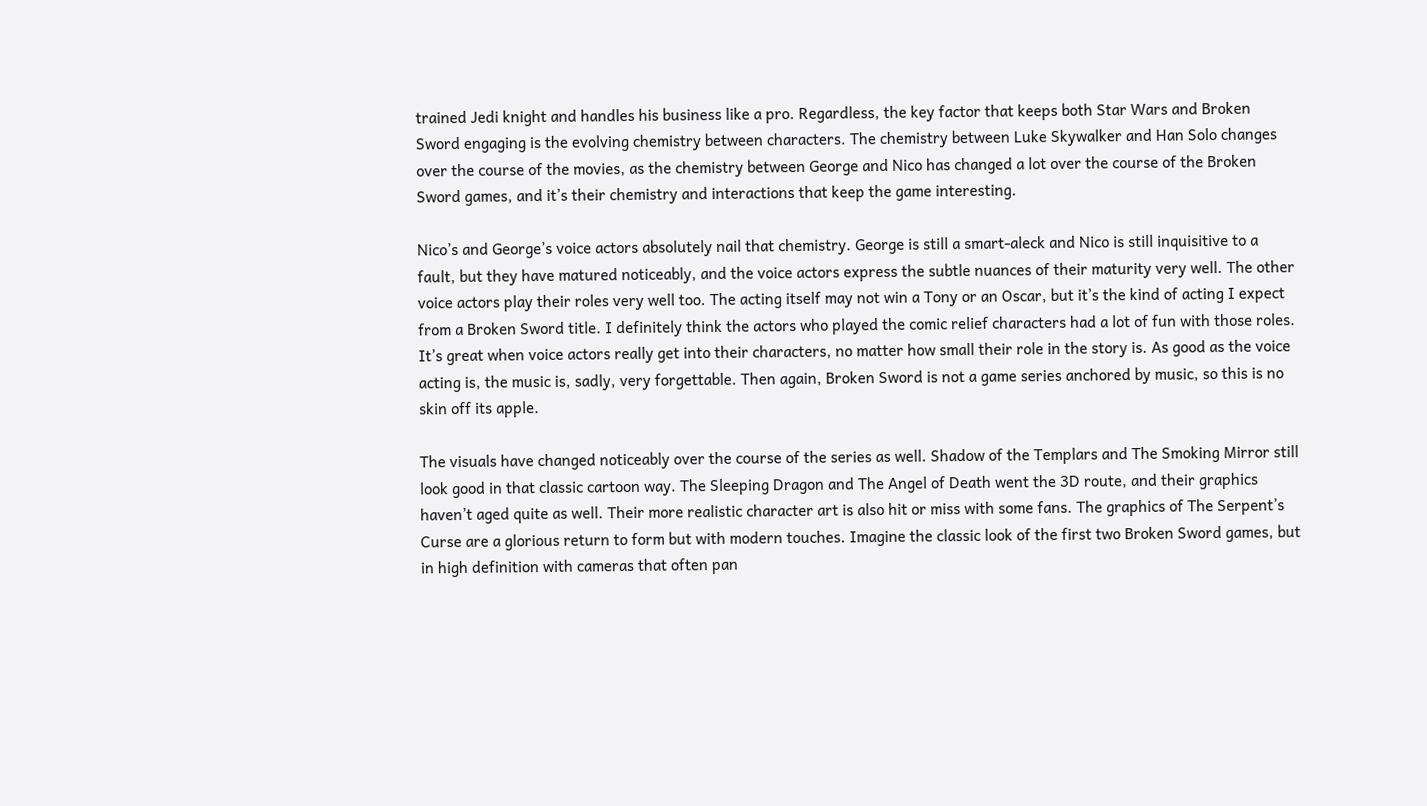trained Jedi knight and handles his business like a pro. Regardless, the key factor that keeps both Star Wars and Broken Sword engaging is the evolving chemistry between characters. The chemistry between Luke Skywalker and Han Solo changes over the course of the movies, as the chemistry between George and Nico has changed a lot over the course of the Broken Sword games, and it’s their chemistry and interactions that keep the game interesting.

Nico’s and George’s voice actors absolutely nail that chemistry. George is still a smart-aleck and Nico is still inquisitive to a fault, but they have matured noticeably, and the voice actors express the subtle nuances of their maturity very well. The other voice actors play their roles very well too. The acting itself may not win a Tony or an Oscar, but it’s the kind of acting I expect from a Broken Sword title. I definitely think the actors who played the comic relief characters had a lot of fun with those roles. It’s great when voice actors really get into their characters, no matter how small their role in the story is. As good as the voice acting is, the music is, sadly, very forgettable. Then again, Broken Sword is not a game series anchored by music, so this is no skin off its apple.

The visuals have changed noticeably over the course of the series as well. Shadow of the Templars and The Smoking Mirror still look good in that classic cartoon way. The Sleeping Dragon and The Angel of Death went the 3D route, and their graphics haven’t aged quite as well. Their more realistic character art is also hit or miss with some fans. The graphics of The Serpent’s Curse are a glorious return to form but with modern touches. Imagine the classic look of the first two Broken Sword games, but in high definition with cameras that often pan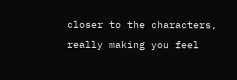closer to the characters, really making you feel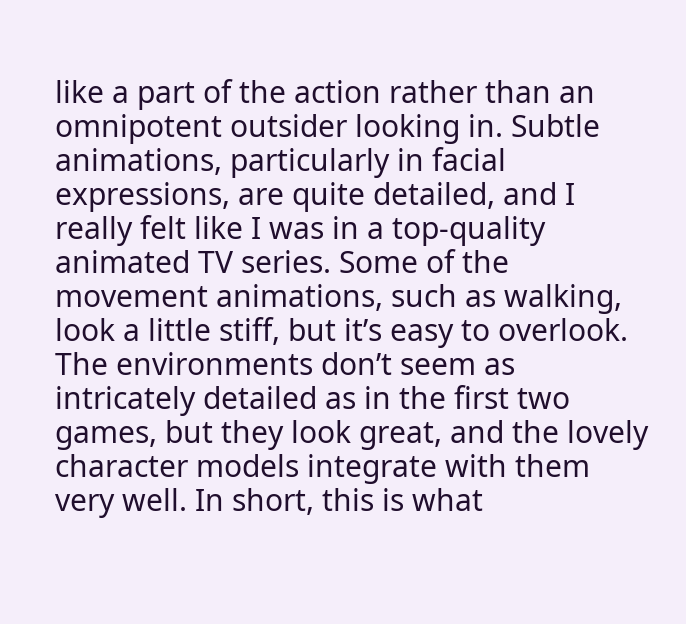like a part of the action rather than an omnipotent outsider looking in. Subtle animations, particularly in facial expressions, are quite detailed, and I really felt like I was in a top-quality animated TV series. Some of the movement animations, such as walking, look a little stiff, but it’s easy to overlook. The environments don’t seem as intricately detailed as in the first two games, but they look great, and the lovely character models integrate with them very well. In short, this is what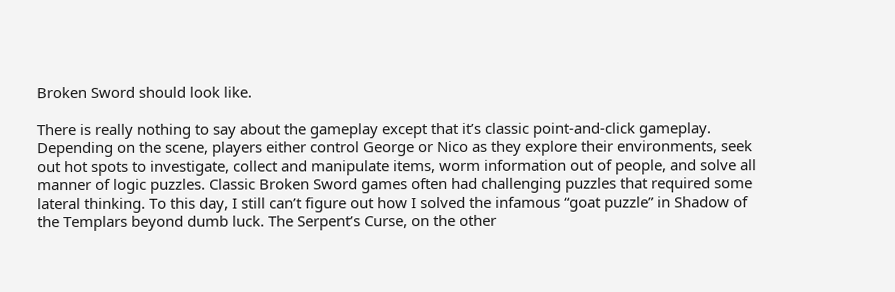Broken Sword should look like.

There is really nothing to say about the gameplay except that it’s classic point-and-click gameplay. Depending on the scene, players either control George or Nico as they explore their environments, seek out hot spots to investigate, collect and manipulate items, worm information out of people, and solve all manner of logic puzzles. Classic Broken Sword games often had challenging puzzles that required some lateral thinking. To this day, I still can’t figure out how I solved the infamous “goat puzzle” in Shadow of the Templars beyond dumb luck. The Serpent’s Curse, on the other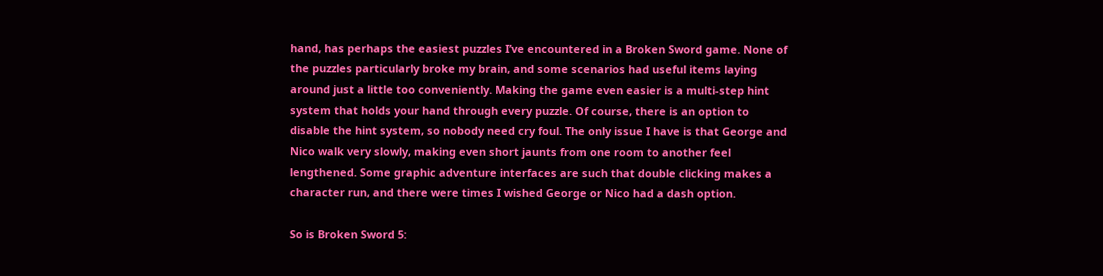hand, has perhaps the easiest puzzles I’ve encountered in a Broken Sword game. None of the puzzles particularly broke my brain, and some scenarios had useful items laying around just a little too conveniently. Making the game even easier is a multi-step hint system that holds your hand through every puzzle. Of course, there is an option to disable the hint system, so nobody need cry foul. The only issue I have is that George and Nico walk very slowly, making even short jaunts from one room to another feel lengthened. Some graphic adventure interfaces are such that double clicking makes a character run, and there were times I wished George or Nico had a dash option.

So is Broken Sword 5: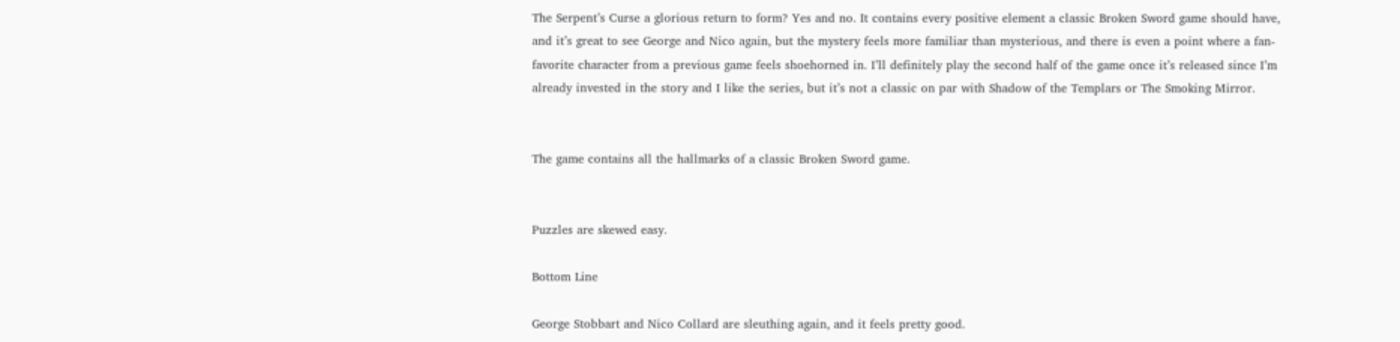The Serpent’s Curse a glorious return to form? Yes and no. It contains every positive element a classic Broken Sword game should have, and it’s great to see George and Nico again, but the mystery feels more familiar than mysterious, and there is even a point where a fan-favorite character from a previous game feels shoehorned in. I’ll definitely play the second half of the game once it’s released since I’m already invested in the story and I like the series, but it’s not a classic on par with Shadow of the Templars or The Smoking Mirror.


The game contains all the hallmarks of a classic Broken Sword game.


Puzzles are skewed easy.

Bottom Line

George Stobbart and Nico Collard are sleuthing again, and it feels pretty good.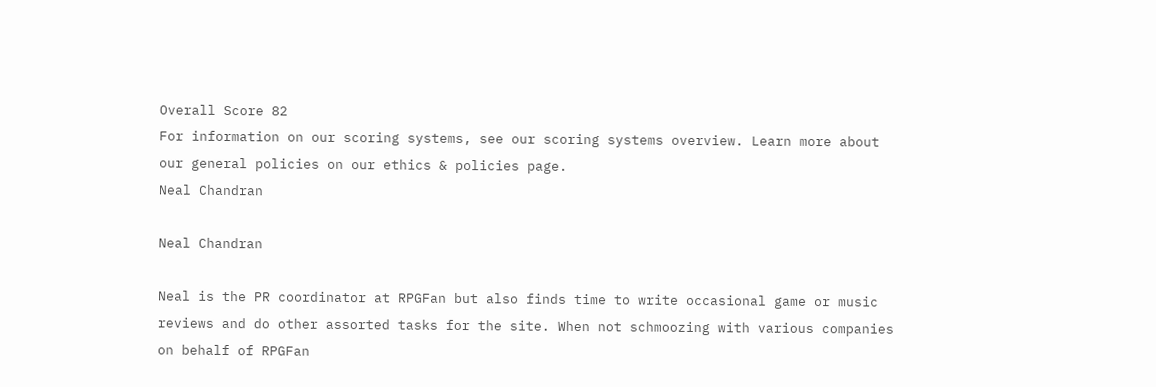Overall Score 82
For information on our scoring systems, see our scoring systems overview. Learn more about our general policies on our ethics & policies page.
Neal Chandran

Neal Chandran

Neal is the PR coordinator at RPGFan but also finds time to write occasional game or music reviews and do other assorted tasks for the site. When not schmoozing with various companies on behalf of RPGFan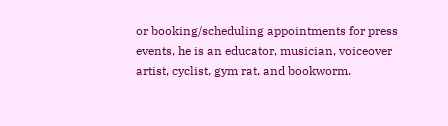or booking/scheduling appointments for press events, he is an educator, musician, voiceover artist, cyclist, gym rat, and bookworm.